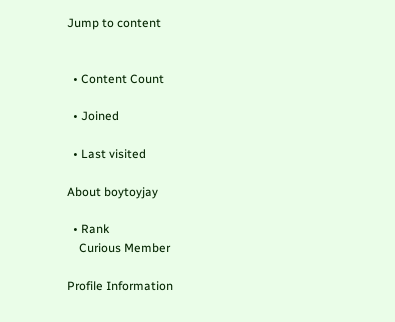Jump to content


  • Content Count

  • Joined

  • Last visited

About boytoyjay

  • Rank
    Curious Member

Profile Information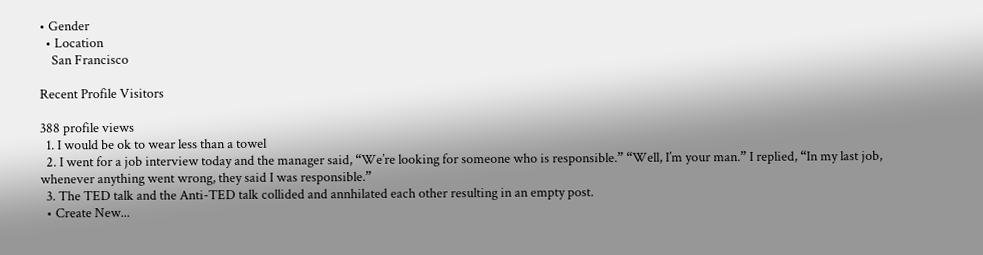• Gender
  • Location
    San Francisco

Recent Profile Visitors

388 profile views
  1. I would be ok to wear less than a towel
  2. I went for a job interview today and the manager said, “We’re looking for someone who is responsible.” “Well, I’m your man.” I replied, “In my last job, whenever anything went wrong, they said I was responsible.”
  3. The TED talk and the Anti-TED talk collided and annhilated each other resulting in an empty post.
  • Create New...